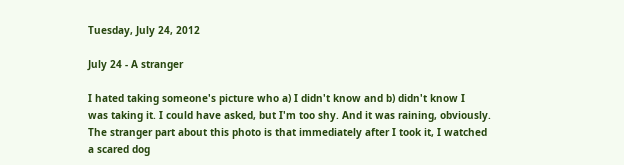Tuesday, July 24, 2012

July 24 - A stranger

I hated taking someone's picture who a) I didn't know and b) didn't know I
was taking it. I could have asked, but I'm too shy. And it was raining, obviously.
The stranger part about this photo is that immediately after I took it, I watched
a scared dog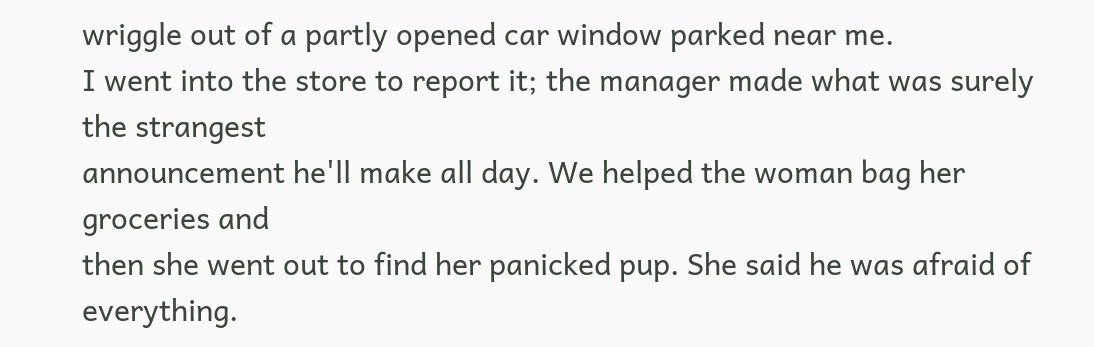wriggle out of a partly opened car window parked near me.
I went into the store to report it; the manager made what was surely the strangest
announcement he'll make all day. We helped the woman bag her groceries and
then she went out to find her panicked pup. She said he was afraid of everything.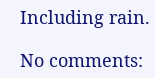Including rain.

No comments: